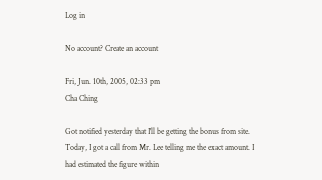Log in

No account? Create an account

Fri, Jun. 10th, 2005, 02:33 pm
Cha Ching

Got notified yesterday that I'll be getting the bonus from site. Today, I got a call from Mr. Lee telling me the exact amount. I had estimated the figure within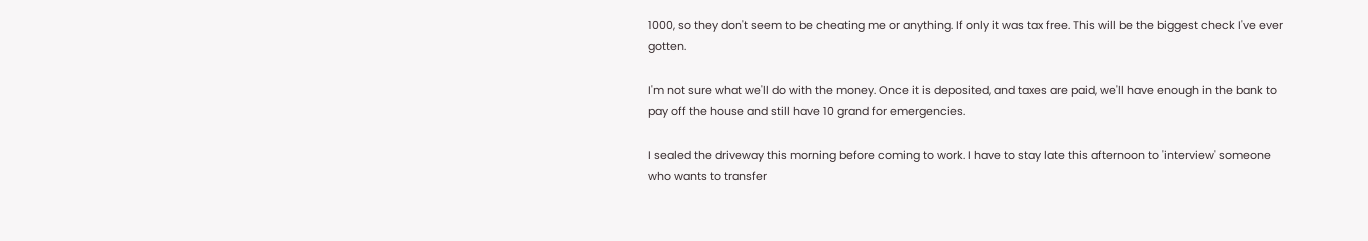1000, so they don't seem to be cheating me or anything. If only it was tax free. This will be the biggest check I've ever gotten.

I'm not sure what we'll do with the money. Once it is deposited, and taxes are paid, we'll have enough in the bank to pay off the house and still have 10 grand for emergencies.

I sealed the driveway this morning before coming to work. I have to stay late this afternoon to 'interview' someone who wants to transfer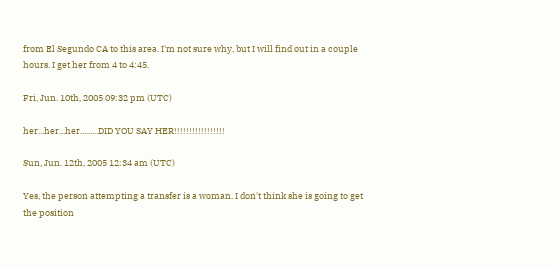from El Segundo CA to this area. I'm not sure why, but I will find out in a couple hours. I get her from 4 to 4:45.

Fri, Jun. 10th, 2005 09:32 pm (UTC)

her...her...her.........DID YOU SAY HER!!!!!!!!!!!!!!!!!

Sun, Jun. 12th, 2005 12:34 am (UTC)

Yes, the person attempting a transfer is a woman. I don't think she is going to get the position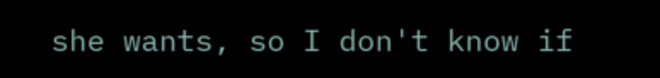she wants, so I don't know if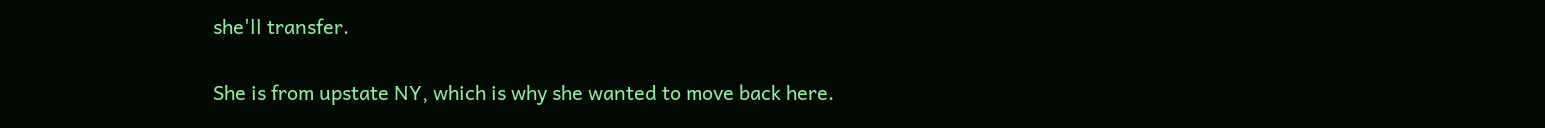she'll transfer.

She is from upstate NY, which is why she wanted to move back here.